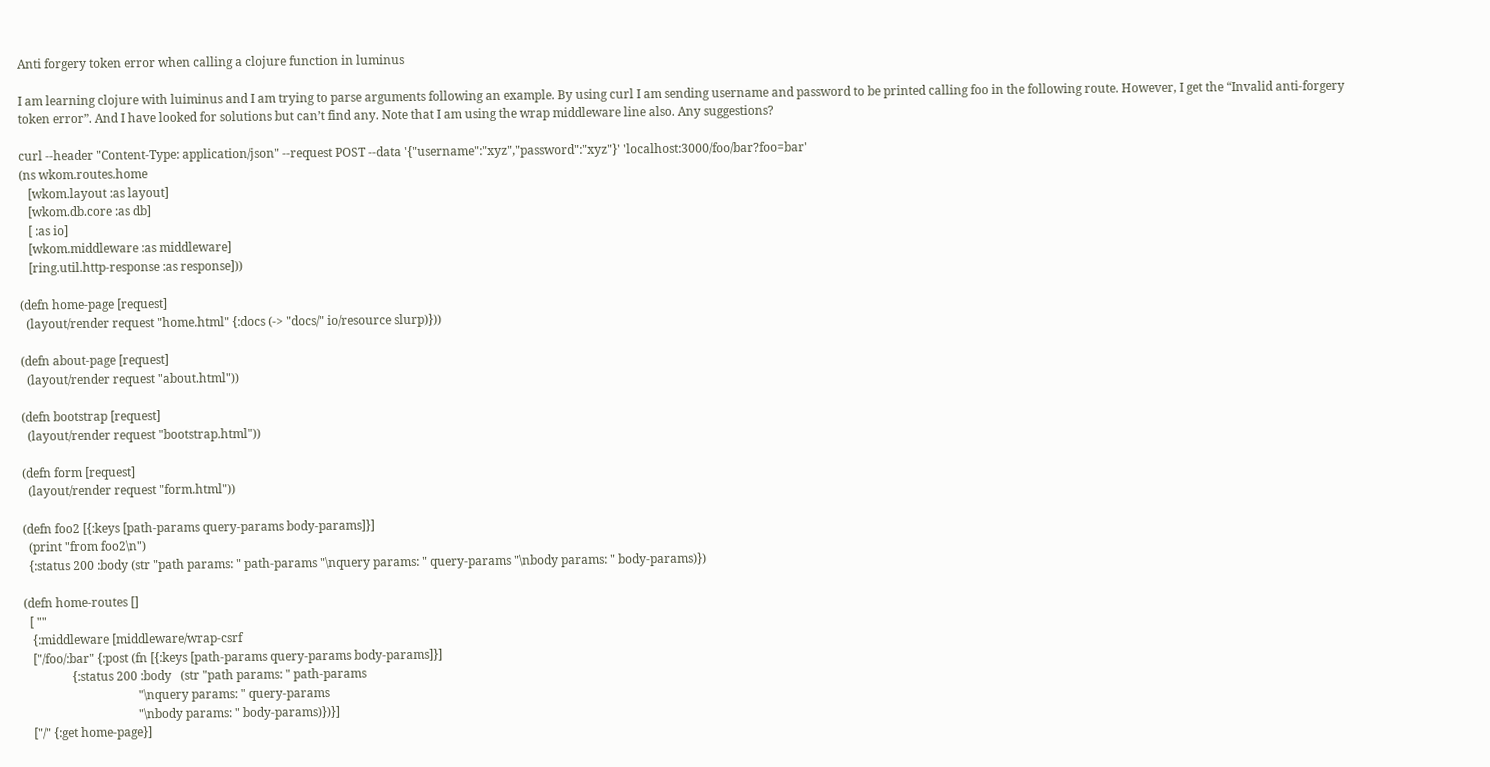Anti forgery token error when calling a clojure function in luminus

I am learning clojure with luiminus and I am trying to parse arguments following an example. By using curl I am sending username and password to be printed calling foo in the following route. However, I get the “Invalid anti-forgery token error”. And I have looked for solutions but can’t find any. Note that I am using the wrap middleware line also. Any suggestions?

curl --header "Content-Type: application/json" --request POST --data '{"username":"xyz","password":"xyz"}' 'localhost:3000/foo/bar?foo=bar'
(ns wkom.routes.home
   [wkom.layout :as layout]
   [wkom.db.core :as db]
   [ :as io]
   [wkom.middleware :as middleware]
   [ring.util.http-response :as response]))

(defn home-page [request]
  (layout/render request "home.html" {:docs (-> "docs/" io/resource slurp)}))

(defn about-page [request]
  (layout/render request "about.html"))

(defn bootstrap [request]
  (layout/render request "bootstrap.html"))

(defn form [request]
  (layout/render request "form.html"))

(defn foo2 [{:keys [path-params query-params body-params]}]
  (print "from foo2\n")
  {:status 200 :body (str "path params: " path-params "\nquery params: " query-params "\nbody params: " body-params)})

(defn home-routes []
  [ ""
   {:middleware [middleware/wrap-csrf
   ["/foo/:bar" {:post (fn [{:keys [path-params query-params body-params]}]
                {:status 200 :body   (str "path params: " path-params
                                      "\nquery params: " query-params
                                      "\nbody params: " body-params)})}]
   ["/" {:get home-page}]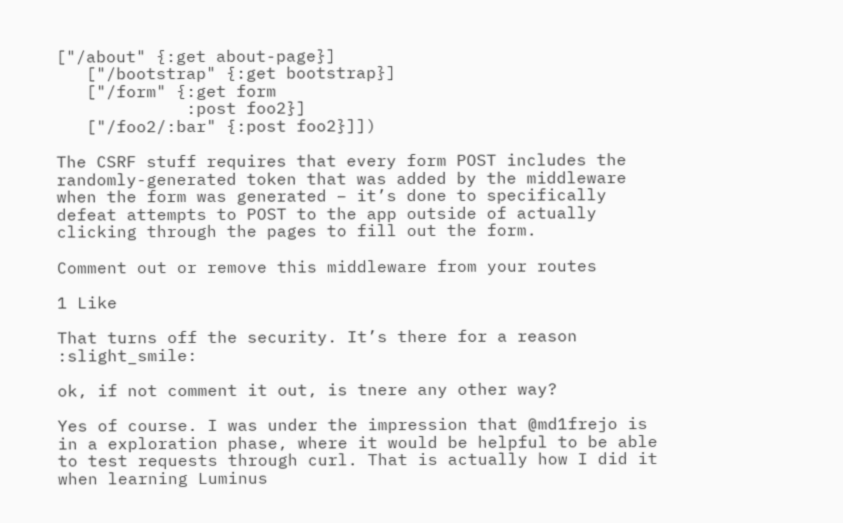["/about" {:get about-page}]
   ["/bootstrap" {:get bootstrap}]
   ["/form" {:get form
             :post foo2}]
   ["/foo2/:bar" {:post foo2}]])

The CSRF stuff requires that every form POST includes the randomly-generated token that was added by the middleware when the form was generated – it’s done to specifically defeat attempts to POST to the app outside of actually clicking through the pages to fill out the form.

Comment out or remove this middleware from your routes

1 Like

That turns off the security. It’s there for a reason :slight_smile:

ok, if not comment it out, is tnere any other way?

Yes of course. I was under the impression that @md1frejo is in a exploration phase, where it would be helpful to be able to test requests through curl. That is actually how I did it when learning Luminus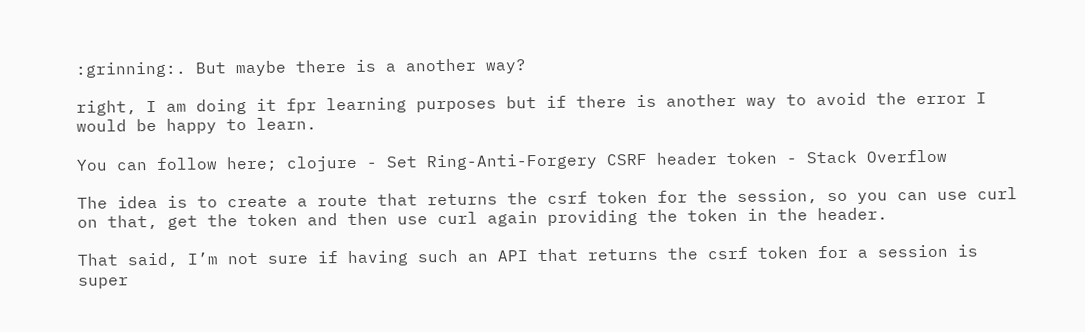:grinning:. But maybe there is a another way?

right, I am doing it fpr learning purposes but if there is another way to avoid the error I would be happy to learn.

You can follow here; clojure - Set Ring-Anti-Forgery CSRF header token - Stack Overflow

The idea is to create a route that returns the csrf token for the session, so you can use curl on that, get the token and then use curl again providing the token in the header.

That said, I’m not sure if having such an API that returns the csrf token for a session is super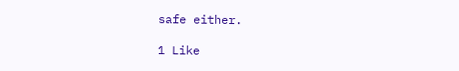safe either.

1 Like